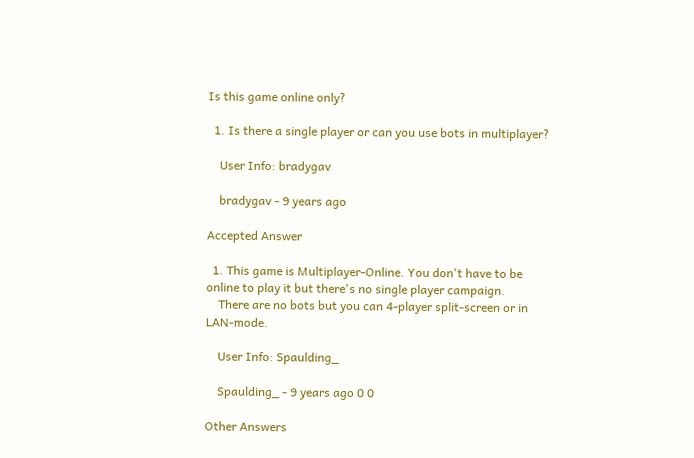Is this game online only?

  1. Is there a single player or can you use bots in multiplayer?

    User Info: bradygav

    bradygav - 9 years ago

Accepted Answer

  1. This game is Multiplayer-Online. You don't have to be online to play it but there's no single player campaign.
    There are no bots but you can 4-player split-screen or in LAN-mode.

    User Info: Spaulding_

    Spaulding_ - 9 years ago 0 0

Other Answers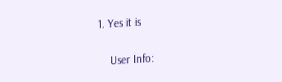1. Yes it is

    User Info: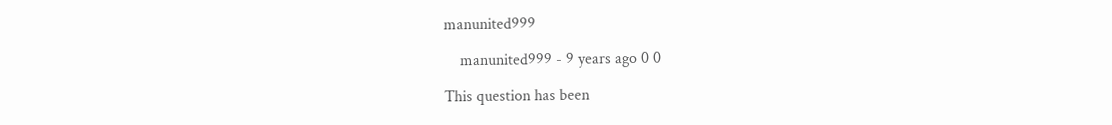manunited999

    manunited999 - 9 years ago 0 0

This question has been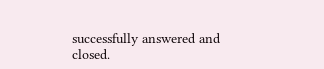successfully answered and closed.